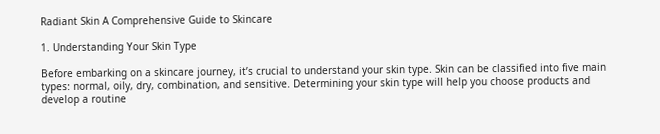Radiant Skin A Comprehensive Guide to Skincare

1. Understanding Your Skin Type

Before embarking on a skincare journey, it’s crucial to understand your skin type. Skin can be classified into five main types: normal, oily, dry, combination, and sensitive. Determining your skin type will help you choose products and develop a routine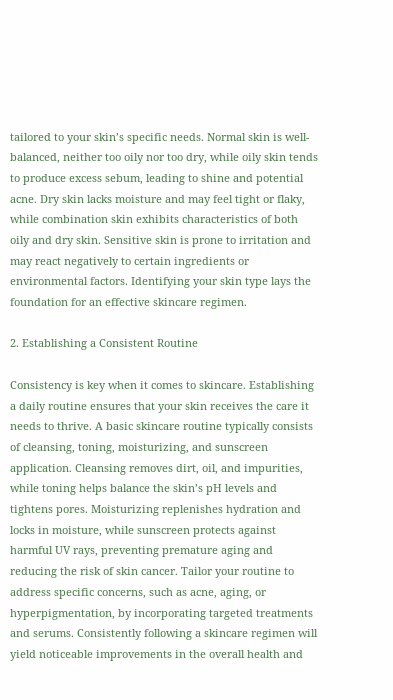tailored to your skin’s specific needs. Normal skin is well-balanced, neither too oily nor too dry, while oily skin tends to produce excess sebum, leading to shine and potential acne. Dry skin lacks moisture and may feel tight or flaky, while combination skin exhibits characteristics of both oily and dry skin. Sensitive skin is prone to irritation and may react negatively to certain ingredients or environmental factors. Identifying your skin type lays the foundation for an effective skincare regimen.

2. Establishing a Consistent Routine

Consistency is key when it comes to skincare. Establishing a daily routine ensures that your skin receives the care it needs to thrive. A basic skincare routine typically consists of cleansing, toning, moisturizing, and sunscreen application. Cleansing removes dirt, oil, and impurities, while toning helps balance the skin’s pH levels and tightens pores. Moisturizing replenishes hydration and locks in moisture, while sunscreen protects against harmful UV rays, preventing premature aging and reducing the risk of skin cancer. Tailor your routine to address specific concerns, such as acne, aging, or hyperpigmentation, by incorporating targeted treatments and serums. Consistently following a skincare regimen will yield noticeable improvements in the overall health and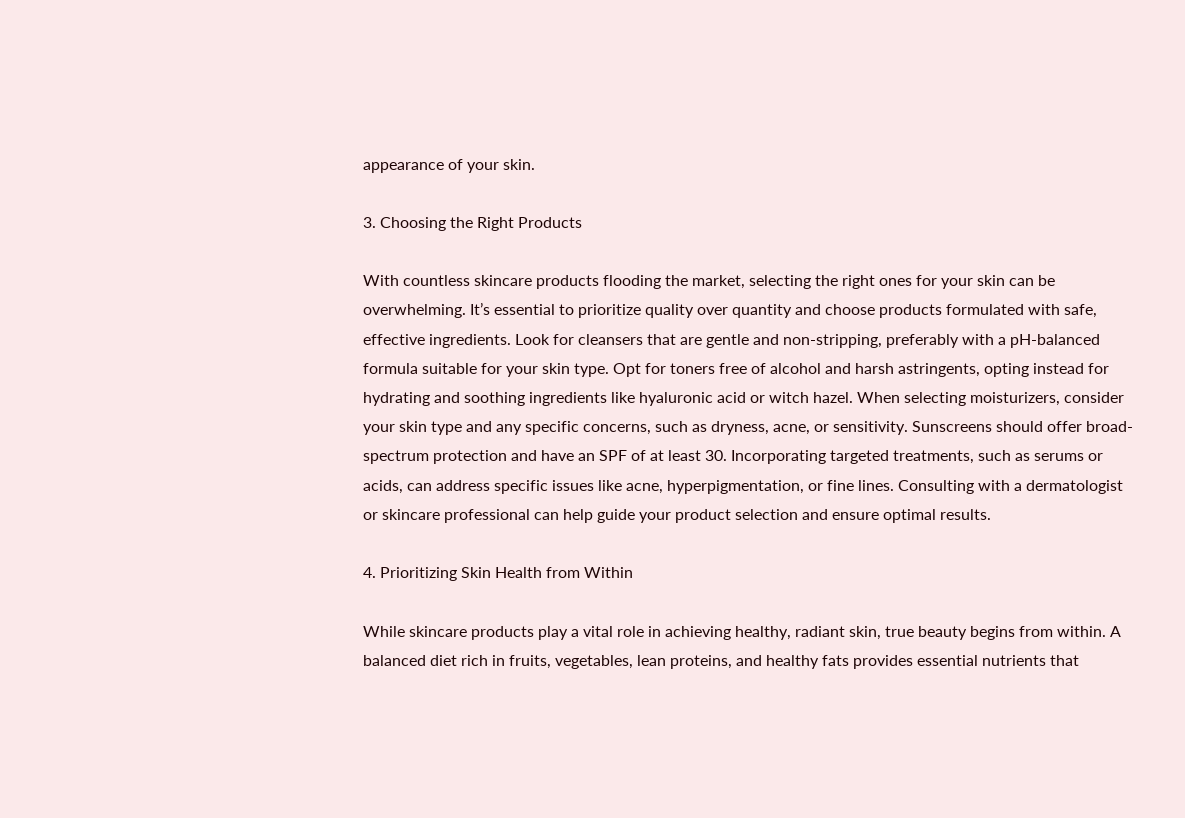appearance of your skin.

3. Choosing the Right Products

With countless skincare products flooding the market, selecting the right ones for your skin can be overwhelming. It’s essential to prioritize quality over quantity and choose products formulated with safe, effective ingredients. Look for cleansers that are gentle and non-stripping, preferably with a pH-balanced formula suitable for your skin type. Opt for toners free of alcohol and harsh astringents, opting instead for hydrating and soothing ingredients like hyaluronic acid or witch hazel. When selecting moisturizers, consider your skin type and any specific concerns, such as dryness, acne, or sensitivity. Sunscreens should offer broad-spectrum protection and have an SPF of at least 30. Incorporating targeted treatments, such as serums or acids, can address specific issues like acne, hyperpigmentation, or fine lines. Consulting with a dermatologist or skincare professional can help guide your product selection and ensure optimal results.

4. Prioritizing Skin Health from Within

While skincare products play a vital role in achieving healthy, radiant skin, true beauty begins from within. A balanced diet rich in fruits, vegetables, lean proteins, and healthy fats provides essential nutrients that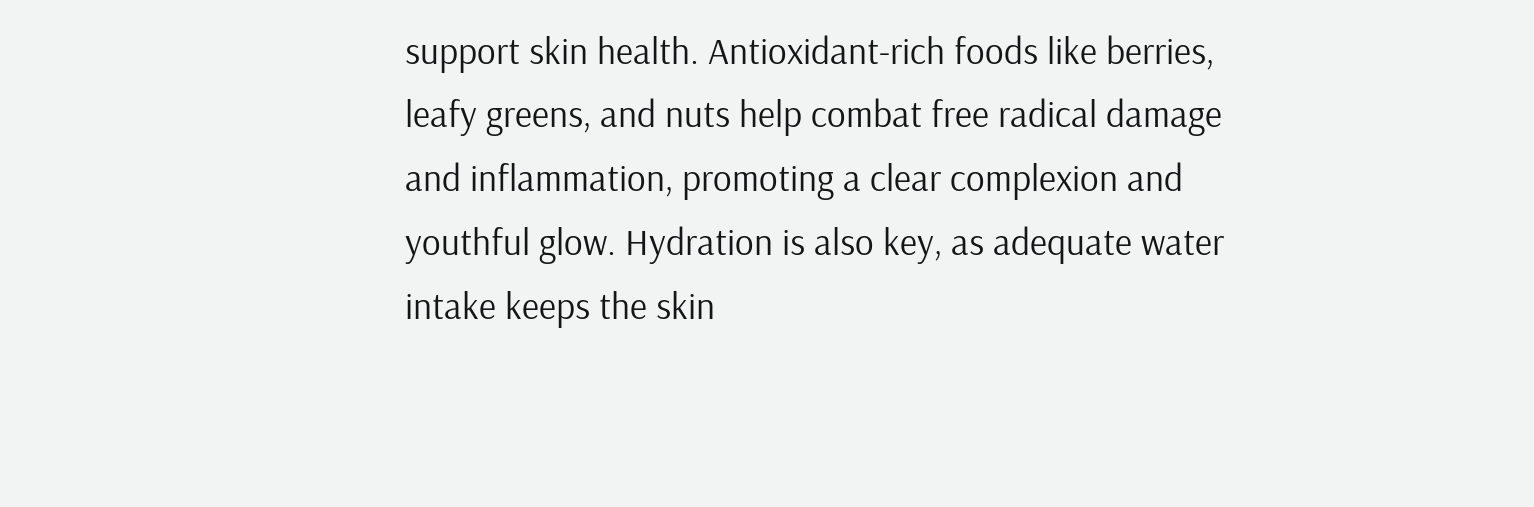support skin health. Antioxidant-rich foods like berries, leafy greens, and nuts help combat free radical damage and inflammation, promoting a clear complexion and youthful glow. Hydration is also key, as adequate water intake keeps the skin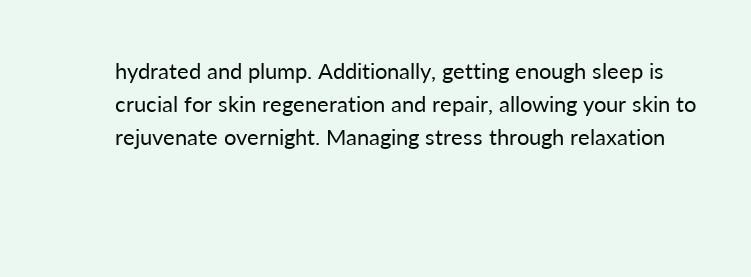hydrated and plump. Additionally, getting enough sleep is crucial for skin regeneration and repair, allowing your skin to rejuvenate overnight. Managing stress through relaxation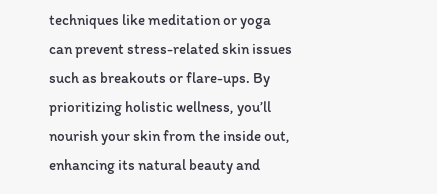techniques like meditation or yoga can prevent stress-related skin issues such as breakouts or flare-ups. By prioritizing holistic wellness, you’ll nourish your skin from the inside out, enhancing its natural beauty and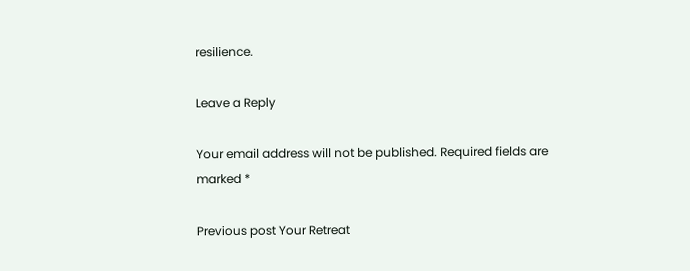resilience.

Leave a Reply

Your email address will not be published. Required fields are marked *

Previous post Your Retreat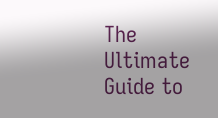The Ultimate Guide to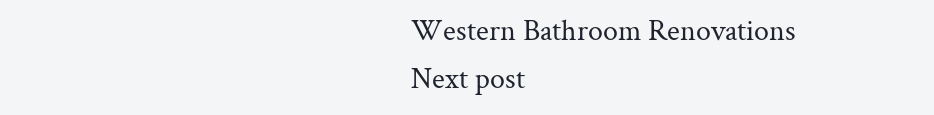Western Bathroom Renovations
Next post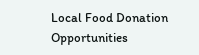Local Food Donation Opportunities